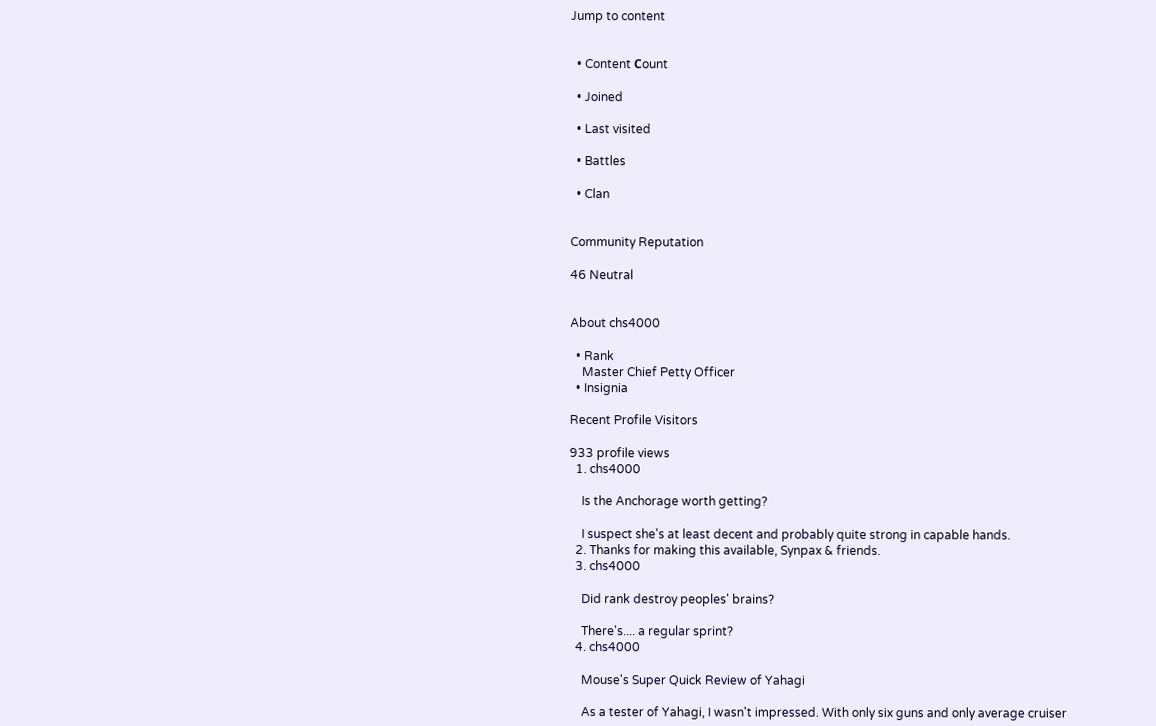Jump to content


  • Content Сount

  • Joined

  • Last visited

  • Battles

  • Clan


Community Reputation

46 Neutral


About chs4000

  • Rank
    Master Chief Petty Officer
  • Insignia

Recent Profile Visitors

933 profile views
  1. chs4000

    Is the Anchorage worth getting?

    I suspect she's at least decent and probably quite strong in capable hands.
  2. Thanks for making this available, Synpax & friends.
  3. chs4000

    Did rank destroy peoples' brains?

    There's.... a regular sprint?
  4. chs4000

    Mouse's Super Quick Review of Yahagi

    As a tester of Yahagi, I wasn't impressed. With only six guns and only average cruiser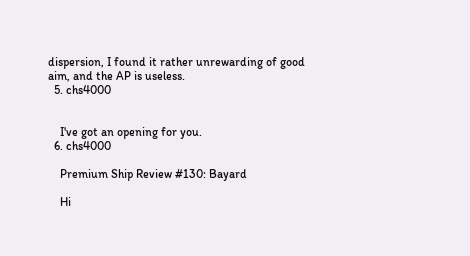dispersion, I found it rather unrewarding of good aim, and the AP is useless.
  5. chs4000


    I've got an opening for you.
  6. chs4000

    Premium Ship Review #130: Bayard

    Hi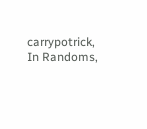carrypotrick, In Randoms,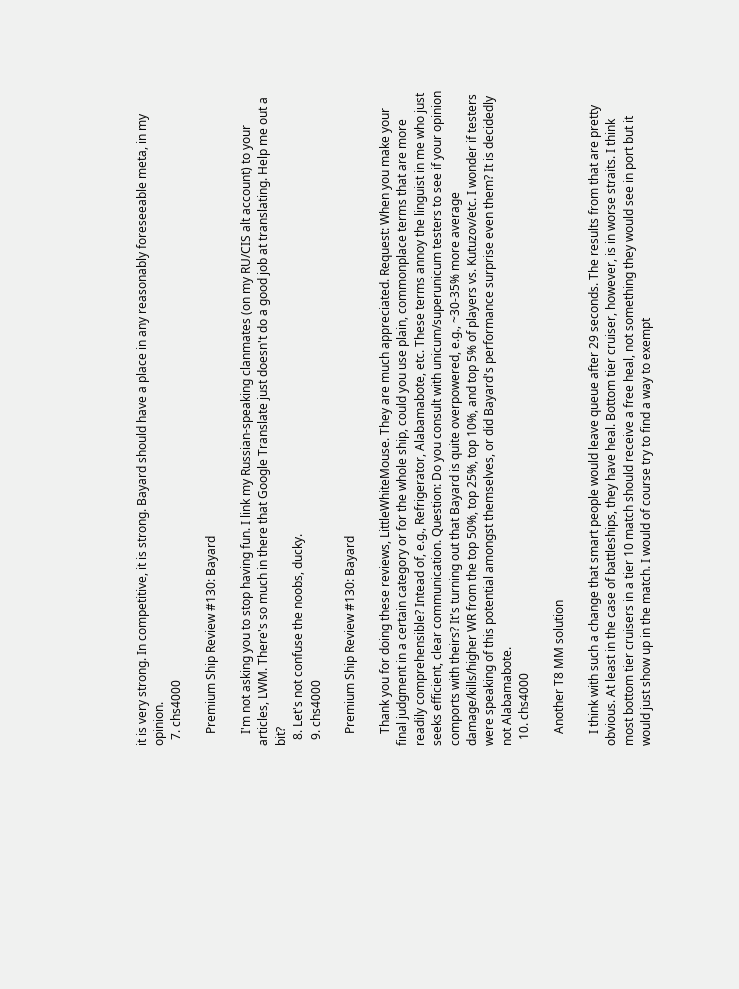it is very strong. In competitive, it is strong. Bayard should have a place in any reasonably foreseeable meta, in my opinion.
  7. chs4000

    Premium Ship Review #130: Bayard

    I'm not asking you to stop having fun. I link my Russian-speaking clanmates (on my RU/CIS alt account) to your articles, LWM. There's so much in there that Google Translate just doesn't do a good job at translating. Help me out a bit?
  8. Let's not confuse the noobs, ducky.
  9. chs4000

    Premium Ship Review #130: Bayard

    Thank you for doing these reviews, LittleWhiteMouse. They are much appreciated. Request: When you make your final judgment in a certain category or for the whole ship, could you use plain, commonplace terms that are more readily comprehensible? Intead of, e.g., Refrigerator, Alabamabote, etc. These terms annoy the linguist in me who just seeks efficient, clear communication. Question: Do you consult with unicum/superunicum testers to see if your opinion comports with theirs? It's turning out that Bayard is quite overpowered, e.g., ~30-35% more average damage/kills/higher WR from the top 50%, top 25%, top 10%, and top 5% of players vs. Kutuzov/etc. I wonder if testers were speaking of this potential amongst themselves, or did Bayard's performance surprise even them? It is decidedly not Alabamabote.
  10. chs4000

    Another T8 MM solution

    I think with such a change that smart people would leave queue after 29 seconds. The results from that are pretty obvious. At least in the case of battleships, they have heal. Bottom tier cruiser, however, is in worse straits. I think most bottom tier cruisers in a tier 10 match should receive a free heal, not something they would see in port but it would just show up in the match. I would of course try to find a way to exempt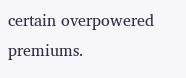certain overpowered premiums.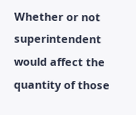Whether or not superintendent would affect the quantity of those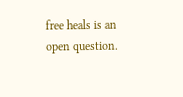free heals is an open question.